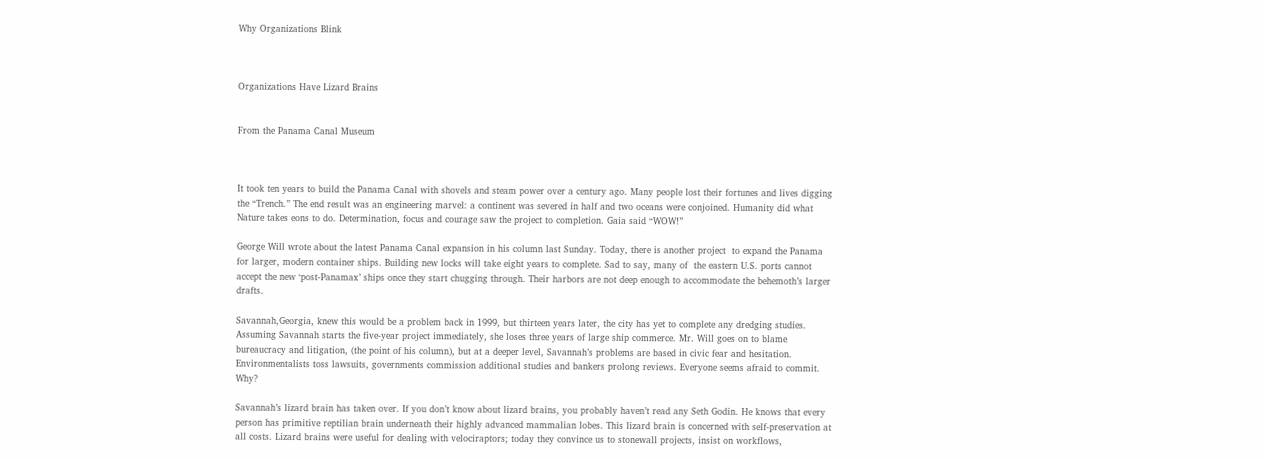Why Organizations Blink



Organizations Have Lizard Brains


From the Panama Canal Museum



It took ten years to build the Panama Canal with shovels and steam power over a century ago. Many people lost their fortunes and lives digging the “Trench.” The end result was an engineering marvel: a continent was severed in half and two oceans were conjoined. Humanity did what Nature takes eons to do. Determination, focus and courage saw the project to completion. Gaia said “WOW!”

George Will wrote about the latest Panama Canal expansion in his column last Sunday. Today, there is another project  to expand the Panama for larger, modern container ships. Building new locks will take eight years to complete. Sad to say, many of  the eastern U.S. ports cannot accept the new ‘post-Panamax’ ships once they start chugging through. Their harbors are not deep enough to accommodate the behemoth’s larger drafts.

Savannah,Georgia, knew this would be a problem back in 1999, but thirteen years later, the city has yet to complete any dredging studies. Assuming Savannah starts the five-year project immediately, she loses three years of large ship commerce. Mr. Will goes on to blame bureaucracy and litigation, (the point of his column), but at a deeper level, Savannah’s problems are based in civic fear and hesitation. Environmentalists toss lawsuits, governments commission additional studies and bankers prolong reviews. Everyone seems afraid to commit. Why?

Savannah’s lizard brain has taken over. If you don’t know about lizard brains, you probably haven’t read any Seth Godin. He knows that every person has primitive reptilian brain underneath their highly advanced mammalian lobes. This lizard brain is concerned with self-preservation at all costs. Lizard brains were useful for dealing with velociraptors; today they convince us to stonewall projects, insist on workflows,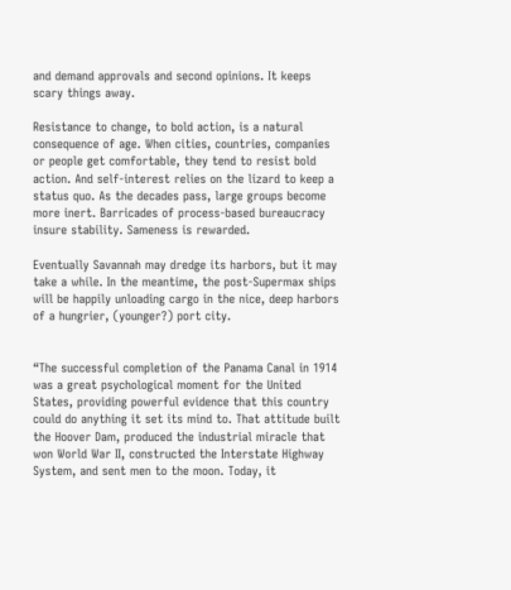and demand approvals and second opinions. It keeps scary things away.

Resistance to change, to bold action, is a natural consequence of age. When cities, countries, companies or people get comfortable, they tend to resist bold action. And self-interest relies on the lizard to keep a status quo. As the decades pass, large groups become more inert. Barricades of process-based bureaucracy insure stability. Sameness is rewarded.

Eventually Savannah may dredge its harbors, but it may take a while. In the meantime, the post-Supermax ships will be happily unloading cargo in the nice, deep harbors of a hungrier, (younger?) port city.


“The successful completion of the Panama Canal in 1914 was a great psychological moment for the United States, providing powerful evidence that this country could do anything it set its mind to. That attitude built the Hoover Dam, produced the industrial miracle that won World War II, constructed the Interstate Highway System, and sent men to the moon. Today, it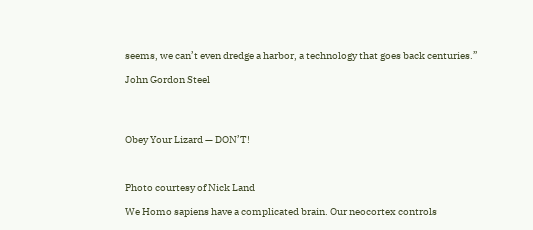seems, we can’t even dredge a harbor, a technology that goes back centuries.”

John Gordon Steel




Obey Your Lizard — DON’T!



Photo courtesy of Nick Land

We Homo sapiens have a complicated brain. Our neocortex controls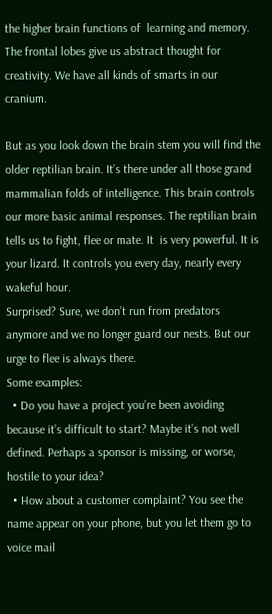the higher brain functions of  learning and memory. The frontal lobes give us abstract thought for creativity. We have all kinds of smarts in our cranium.

But as you look down the brain stem you will find the older reptilian brain. It’s there under all those grand mammalian folds of intelligence. This brain controls our more basic animal responses. The reptilian brain tells us to fight, flee or mate. It  is very powerful. It is your lizard. It controls you every day, nearly every wakeful hour.
Surprised? Sure, we don’t run from predators anymore and we no longer guard our nests. But our urge to flee is always there.
Some examples:
  • Do you have a project you’re been avoiding because it’s difficult to start? Maybe it’s not well defined. Perhaps a sponsor is missing, or worse, hostile to your idea?
  • How about a customer complaint? You see the name appear on your phone, but you let them go to voice mail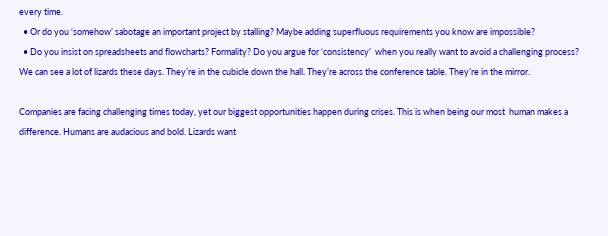every time.
  • Or do you ‘somehow’ sabotage an important project by stalling? Maybe adding superfluous requirements you know are impossible?
  • Do you insist on spreadsheets and flowcharts? Formality? Do you argue for ‘consistency’  when you really want to avoid a challenging process?
We can see a lot of lizards these days. They’re in the cubicle down the hall. They’re across the conference table. They’re in the mirror.

Companies are facing challenging times today, yet our biggest opportunities happen during crises. This is when being our most  human makes a difference. Humans are audacious and bold. Lizards want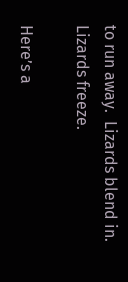to run away.  Lizards blend in. Lizards freeze.

Here’s a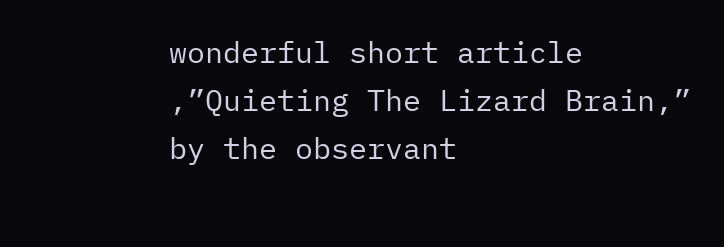wonderful short article ,”Quieting The Lizard Brain,” by the observant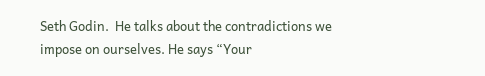Seth Godin.  He talks about the contradictions we impose on ourselves. He says “Your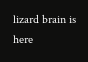lizard brain is here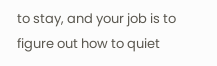to stay, and your job is to figure out how to quiet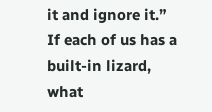it and ignore it.”
If each of us has a built-in lizard, what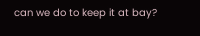can we do to keep it at bay?